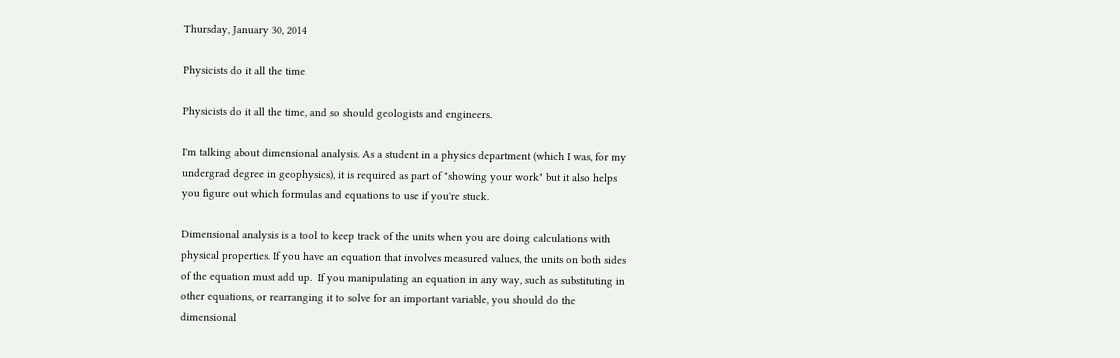Thursday, January 30, 2014

Physicists do it all the time

Physicists do it all the time, and so should geologists and engineers.

I'm talking about dimensional analysis. As a student in a physics department (which I was, for my undergrad degree in geophysics), it is required as part of "showing your work" but it also helps you figure out which formulas and equations to use if you're stuck.

Dimensional analysis is a tool to keep track of the units when you are doing calculations with physical properties. If you have an equation that involves measured values, the units on both sides of the equation must add up.  If you manipulating an equation in any way, such as substituting in other equations, or rearranging it to solve for an important variable, you should do the dimensional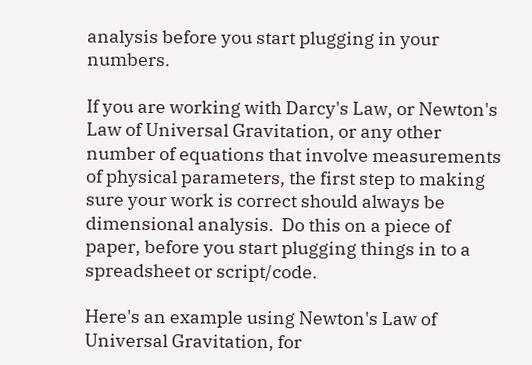analysis before you start plugging in your numbers.

If you are working with Darcy's Law, or Newton's Law of Universal Gravitation, or any other number of equations that involve measurements of physical parameters, the first step to making sure your work is correct should always be dimensional analysis.  Do this on a piece of paper, before you start plugging things in to a spreadsheet or script/code.

Here's an example using Newton's Law of Universal Gravitation, for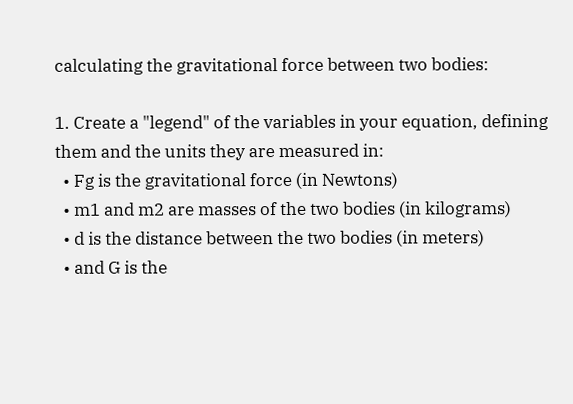calculating the gravitational force between two bodies:

1. Create a "legend" of the variables in your equation, defining them and the units they are measured in:
  • Fg is the gravitational force (in Newtons)
  • m1 and m2 are masses of the two bodies (in kilograms)
  • d is the distance between the two bodies (in meters)
  • and G is the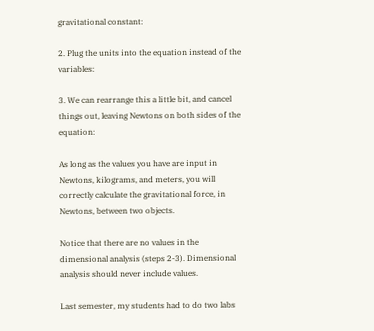gravitational constant:

2. Plug the units into the equation instead of the variables:

3. We can rearrange this a little bit, and cancel things out, leaving Newtons on both sides of the equation:

As long as the values you have are input in Newtons, kilograms, and meters, you will correctly calculate the gravitational force, in Newtons, between two objects.

Notice that there are no values in the dimensional analysis (steps 2-3). Dimensional analysis should never include values.

Last semester, my students had to do two labs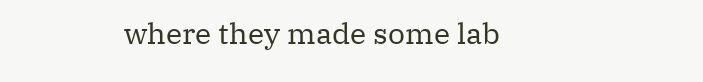where they made some lab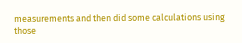measurements and then did some calculations using those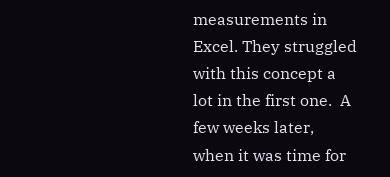measurements in Excel. They struggled with this concept a lot in the first one.  A few weeks later, when it was time for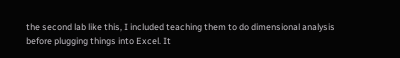the second lab like this, I included teaching them to do dimensional analysis before plugging things into Excel. It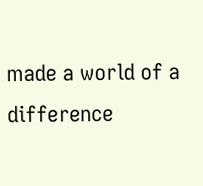made a world of a difference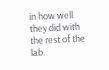in how well they did with the rest of the lab.